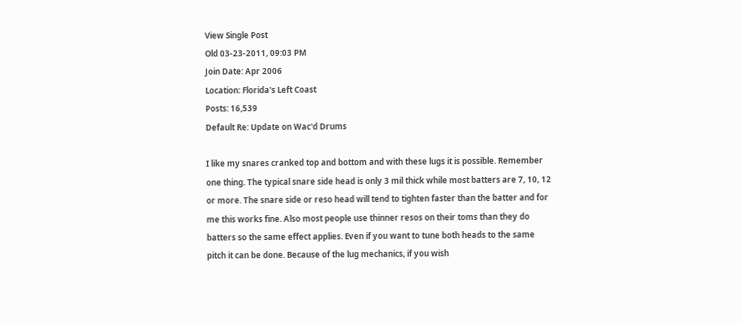View Single Post
Old 03-23-2011, 09:03 PM
Join Date: Apr 2006
Location: Florida's Left Coast
Posts: 16,539
Default Re: Update on Wac'd Drums

I like my snares cranked top and bottom and with these lugs it is possible. Remember one thing. The typical snare side head is only 3 mil thick while most batters are 7, 10, 12 or more. The snare side or reso head will tend to tighten faster than the batter and for me this works fine. Also most people use thinner resos on their toms than they do batters so the same effect applies. Even if you want to tune both heads to the same pitch it can be done. Because of the lug mechanics, if you wish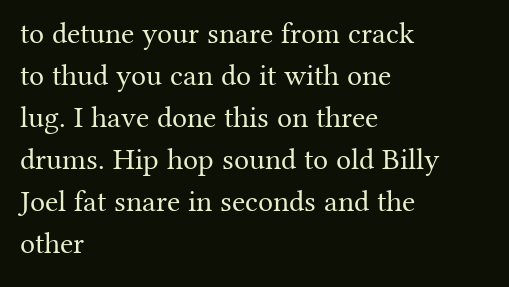to detune your snare from crack to thud you can do it with one lug. I have done this on three drums. Hip hop sound to old Billy Joel fat snare in seconds and the other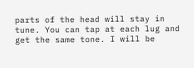parts of the head will stay in tune. You can tap at each lug and get the same tone. I will be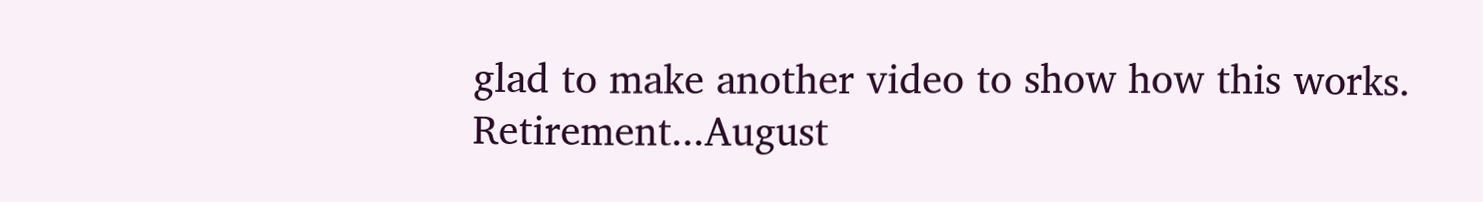glad to make another video to show how this works.
Retirement...August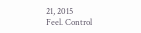21, 2015
Feel. Control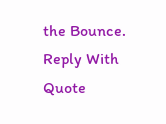the Bounce.
Reply With Quote